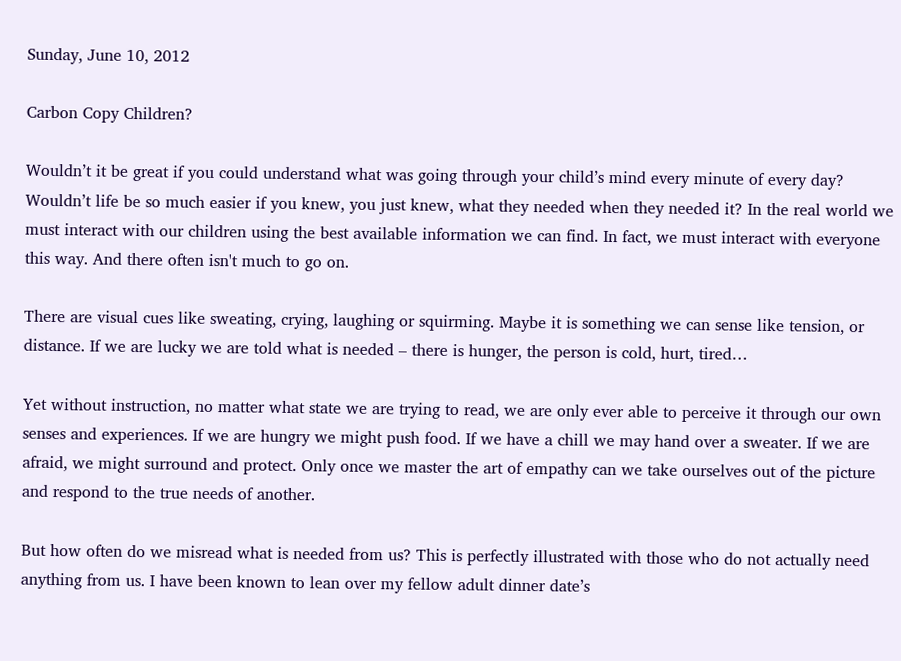Sunday, June 10, 2012

Carbon Copy Children?

Wouldn’t it be great if you could understand what was going through your child’s mind every minute of every day? Wouldn’t life be so much easier if you knew, you just knew, what they needed when they needed it? In the real world we must interact with our children using the best available information we can find. In fact, we must interact with everyone this way. And there often isn't much to go on.

There are visual cues like sweating, crying, laughing or squirming. Maybe it is something we can sense like tension, or distance. If we are lucky we are told what is needed – there is hunger, the person is cold, hurt, tired…

Yet without instruction, no matter what state we are trying to read, we are only ever able to perceive it through our own senses and experiences. If we are hungry we might push food. If we have a chill we may hand over a sweater. If we are afraid, we might surround and protect. Only once we master the art of empathy can we take ourselves out of the picture and respond to the true needs of another.

But how often do we misread what is needed from us? This is perfectly illustrated with those who do not actually need anything from us. I have been known to lean over my fellow adult dinner date’s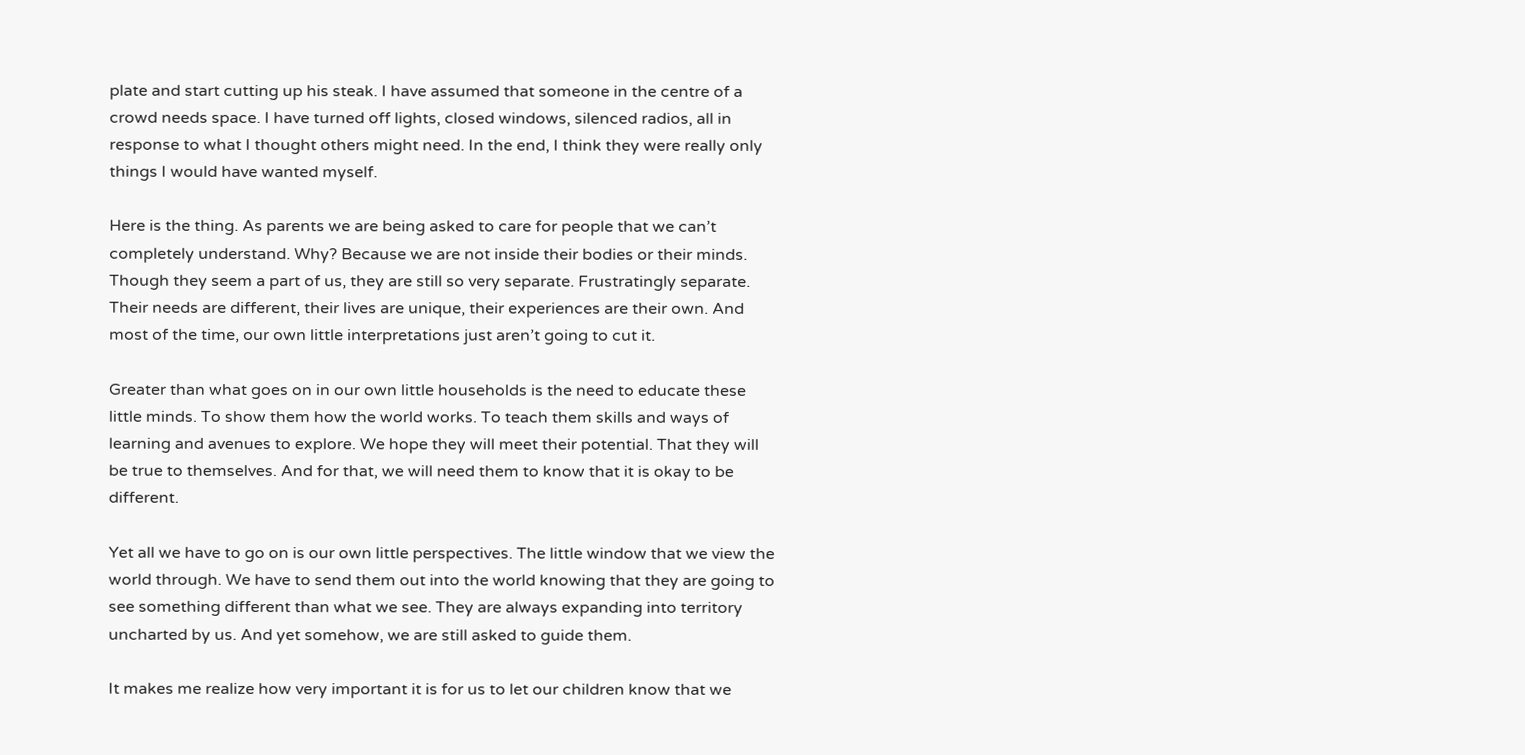plate and start cutting up his steak. I have assumed that someone in the centre of a crowd needs space. I have turned off lights, closed windows, silenced radios, all in response to what I thought others might need. In the end, I think they were really only things I would have wanted myself.

Here is the thing. As parents we are being asked to care for people that we can’t completely understand. Why? Because we are not inside their bodies or their minds. Though they seem a part of us, they are still so very separate. Frustratingly separate. Their needs are different, their lives are unique, their experiences are their own. And most of the time, our own little interpretations just aren’t going to cut it.

Greater than what goes on in our own little households is the need to educate these little minds. To show them how the world works. To teach them skills and ways of learning and avenues to explore. We hope they will meet their potential. That they will be true to themselves. And for that, we will need them to know that it is okay to be different.

Yet all we have to go on is our own little perspectives. The little window that we view the world through. We have to send them out into the world knowing that they are going to see something different than what we see. They are always expanding into territory uncharted by us. And yet somehow, we are still asked to guide them.

It makes me realize how very important it is for us to let our children know that we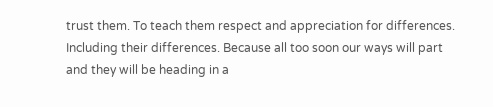trust them. To teach them respect and appreciation for differences. Including their differences. Because all too soon our ways will part and they will be heading in a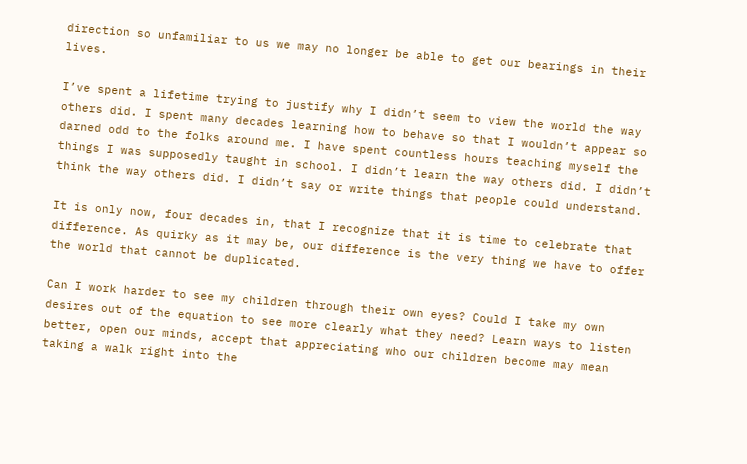direction so unfamiliar to us we may no longer be able to get our bearings in their lives.

I’ve spent a lifetime trying to justify why I didn’t seem to view the world the way others did. I spent many decades learning how to behave so that I wouldn’t appear so darned odd to the folks around me. I have spent countless hours teaching myself the things I was supposedly taught in school. I didn’t learn the way others did. I didn’t think the way others did. I didn’t say or write things that people could understand.

It is only now, four decades in, that I recognize that it is time to celebrate that difference. As quirky as it may be, our difference is the very thing we have to offer the world that cannot be duplicated.

Can I work harder to see my children through their own eyes? Could I take my own desires out of the equation to see more clearly what they need? Learn ways to listen better, open our minds, accept that appreciating who our children become may mean taking a walk right into the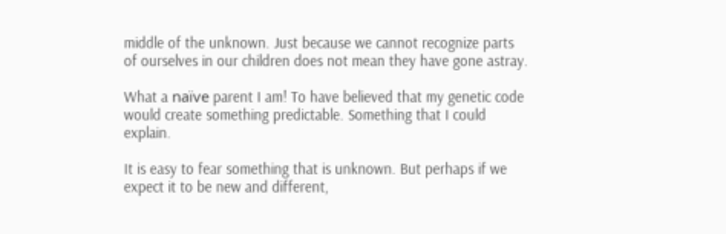middle of the unknown. Just because we cannot recognize parts of ourselves in our children does not mean they have gone astray.

What a naïve parent I am! To have believed that my genetic code would create something predictable. Something that I could explain.

It is easy to fear something that is unknown. But perhaps if we expect it to be new and different,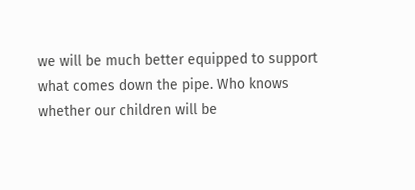we will be much better equipped to support what comes down the pipe. Who knows whether our children will be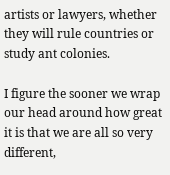artists or lawyers, whether they will rule countries or study ant colonies.

I figure the sooner we wrap our head around how great it is that we are all so very different,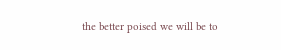the better poised we will be to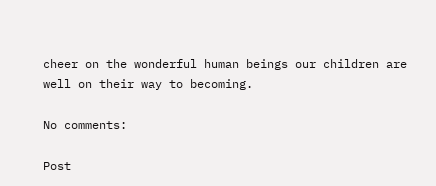cheer on the wonderful human beings our children are well on their way to becoming.

No comments:

Post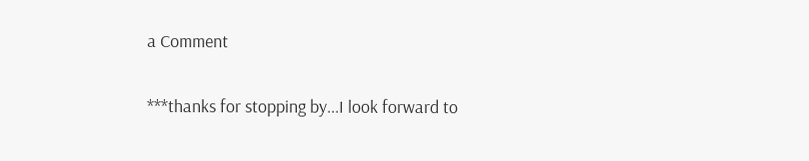a Comment

***thanks for stopping by...I look forward to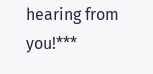hearing from you!***